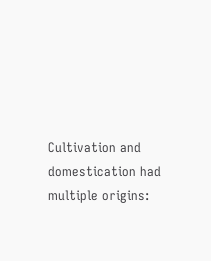Cultivation and domestication had multiple origins: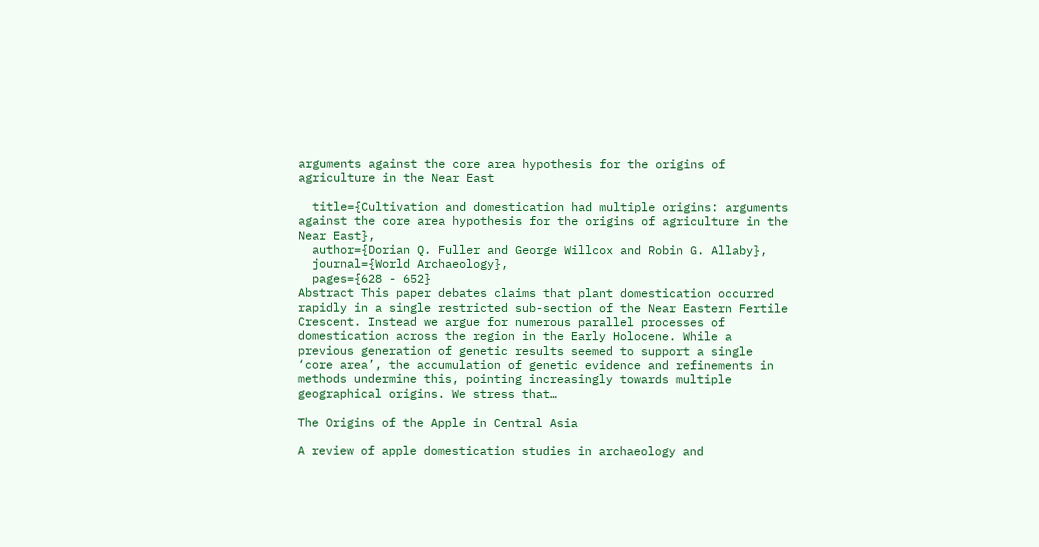arguments against the core area hypothesis for the origins of agriculture in the Near East

  title={Cultivation and domestication had multiple origins: arguments against the core area hypothesis for the origins of agriculture in the Near East},
  author={Dorian Q. Fuller and George Willcox and Robin G. Allaby},
  journal={World Archaeology},
  pages={628 - 652}
Abstract This paper debates claims that plant domestication occurred rapidly in a single restricted sub-section of the Near Eastern Fertile Crescent. Instead we argue for numerous parallel processes of domestication across the region in the Early Holocene. While a previous generation of genetic results seemed to support a single ‘core area’, the accumulation of genetic evidence and refinements in methods undermine this, pointing increasingly towards multiple geographical origins. We stress that…

The Origins of the Apple in Central Asia

A review of apple domestication studies in archaeology and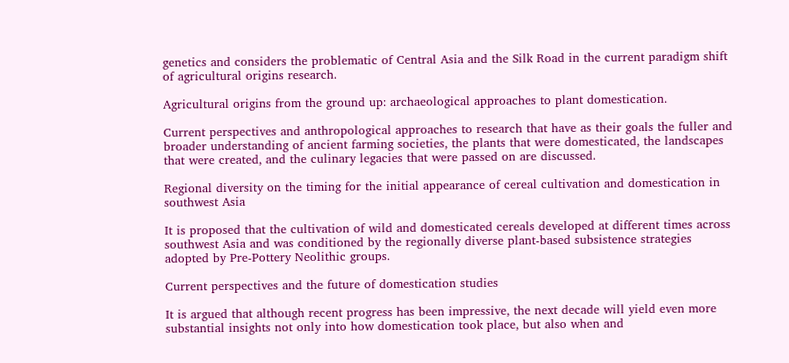genetics and considers the problematic of Central Asia and the Silk Road in the current paradigm shift of agricultural origins research.

Agricultural origins from the ground up: archaeological approaches to plant domestication.

Current perspectives and anthropological approaches to research that have as their goals the fuller and broader understanding of ancient farming societies, the plants that were domesticated, the landscapes that were created, and the culinary legacies that were passed on are discussed.

Regional diversity on the timing for the initial appearance of cereal cultivation and domestication in southwest Asia

It is proposed that the cultivation of wild and domesticated cereals developed at different times across southwest Asia and was conditioned by the regionally diverse plant-based subsistence strategies adopted by Pre-Pottery Neolithic groups.

Current perspectives and the future of domestication studies

It is argued that although recent progress has been impressive, the next decade will yield even more substantial insights not only into how domestication took place, but also when and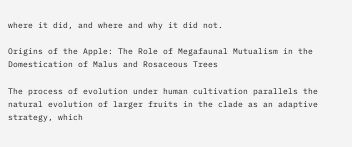where it did, and where and why it did not.

Origins of the Apple: The Role of Megafaunal Mutualism in the Domestication of Malus and Rosaceous Trees

The process of evolution under human cultivation parallels the natural evolution of larger fruits in the clade as an adaptive strategy, which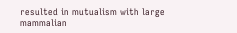resulted in mutualism with large mammalian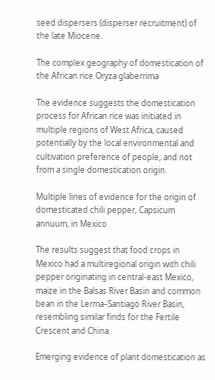seed dispersers (disperser recruitment) of the late Miocene.

The complex geography of domestication of the African rice Oryza glaberrima

The evidence suggests the domestication process for African rice was initiated in multiple regions of West Africa, caused potentially by the local environmental and cultivation preference of people, and not from a single domestication origin.

Multiple lines of evidence for the origin of domesticated chili pepper, Capsicum annuum, in Mexico

The results suggest that food crops in Mexico had a multiregional origin with chili pepper originating in central-east Mexico, maize in the Balsas River Basin and common bean in the Lerma–Santiago River Basin, resembling similar finds for the Fertile Crescent and China.

Emerging evidence of plant domestication as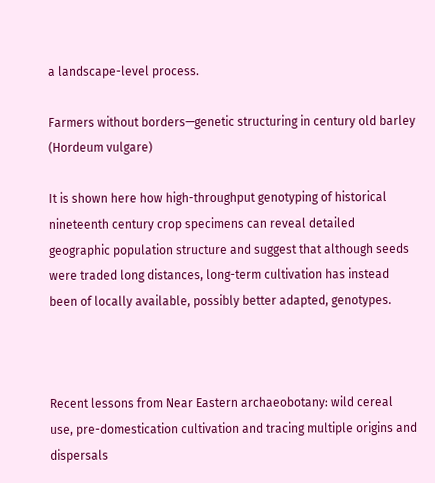a landscape-level process.

Farmers without borders—genetic structuring in century old barley (Hordeum vulgare)

It is shown here how high-throughput genotyping of historical nineteenth century crop specimens can reveal detailed geographic population structure and suggest that although seeds were traded long distances, long-term cultivation has instead been of locally available, possibly better adapted, genotypes.



Recent lessons from Near Eastern archaeobotany: wild cereal use, pre-domestication cultivation and tracing multiple origins and dispersals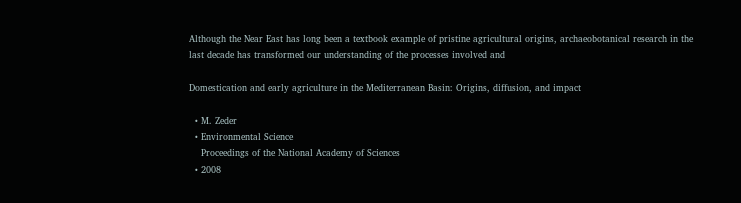Although the Near East has long been a textbook example of pristine agricultural origins, archaeobotanical research in the last decade has transformed our understanding of the processes involved and

Domestication and early agriculture in the Mediterranean Basin: Origins, diffusion, and impact

  • M. Zeder
  • Environmental Science
    Proceedings of the National Academy of Sciences
  • 2008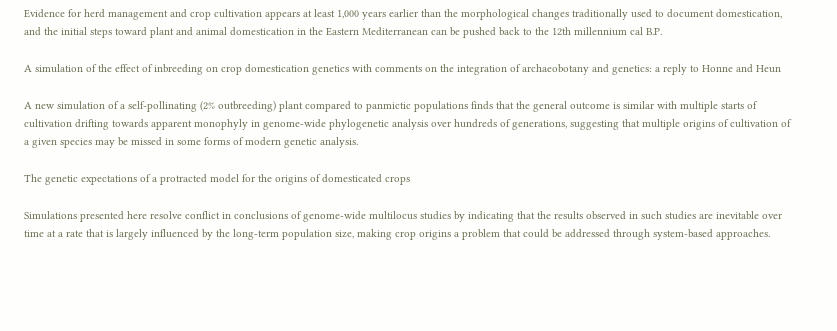Evidence for herd management and crop cultivation appears at least 1,000 years earlier than the morphological changes traditionally used to document domestication, and the initial steps toward plant and animal domestication in the Eastern Mediterranean can be pushed back to the 12th millennium cal B.P.

A simulation of the effect of inbreeding on crop domestication genetics with comments on the integration of archaeobotany and genetics: a reply to Honne and Heun

A new simulation of a self-pollinating (2% outbreeding) plant compared to panmictic populations finds that the general outcome is similar with multiple starts of cultivation drifting towards apparent monophyly in genome-wide phylogenetic analysis over hundreds of generations, suggesting that multiple origins of cultivation of a given species may be missed in some forms of modern genetic analysis.

The genetic expectations of a protracted model for the origins of domesticated crops

Simulations presented here resolve conflict in conclusions of genome-wide multilocus studies by indicating that the results observed in such studies are inevitable over time at a rate that is largely influenced by the long-term population size, making crop origins a problem that could be addressed through system-based approaches.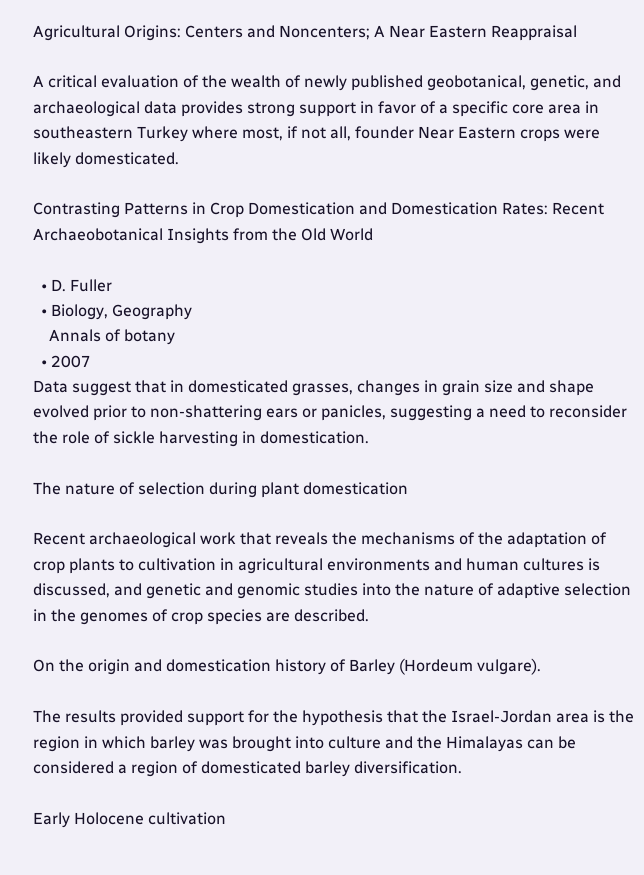Agricultural Origins: Centers and Noncenters; A Near Eastern Reappraisal

A critical evaluation of the wealth of newly published geobotanical, genetic, and archaeological data provides strong support in favor of a specific core area in southeastern Turkey where most, if not all, founder Near Eastern crops were likely domesticated.

Contrasting Patterns in Crop Domestication and Domestication Rates: Recent Archaeobotanical Insights from the Old World

  • D. Fuller
  • Biology, Geography
    Annals of botany
  • 2007
Data suggest that in domesticated grasses, changes in grain size and shape evolved prior to non-shattering ears or panicles, suggesting a need to reconsider the role of sickle harvesting in domestication.

The nature of selection during plant domestication

Recent archaeological work that reveals the mechanisms of the adaptation of crop plants to cultivation in agricultural environments and human cultures is discussed, and genetic and genomic studies into the nature of adaptive selection in the genomes of crop species are described.

On the origin and domestication history of Barley (Hordeum vulgare).

The results provided support for the hypothesis that the Israel-Jordan area is the region in which barley was brought into culture and the Himalayas can be considered a region of domesticated barley diversification.

Early Holocene cultivation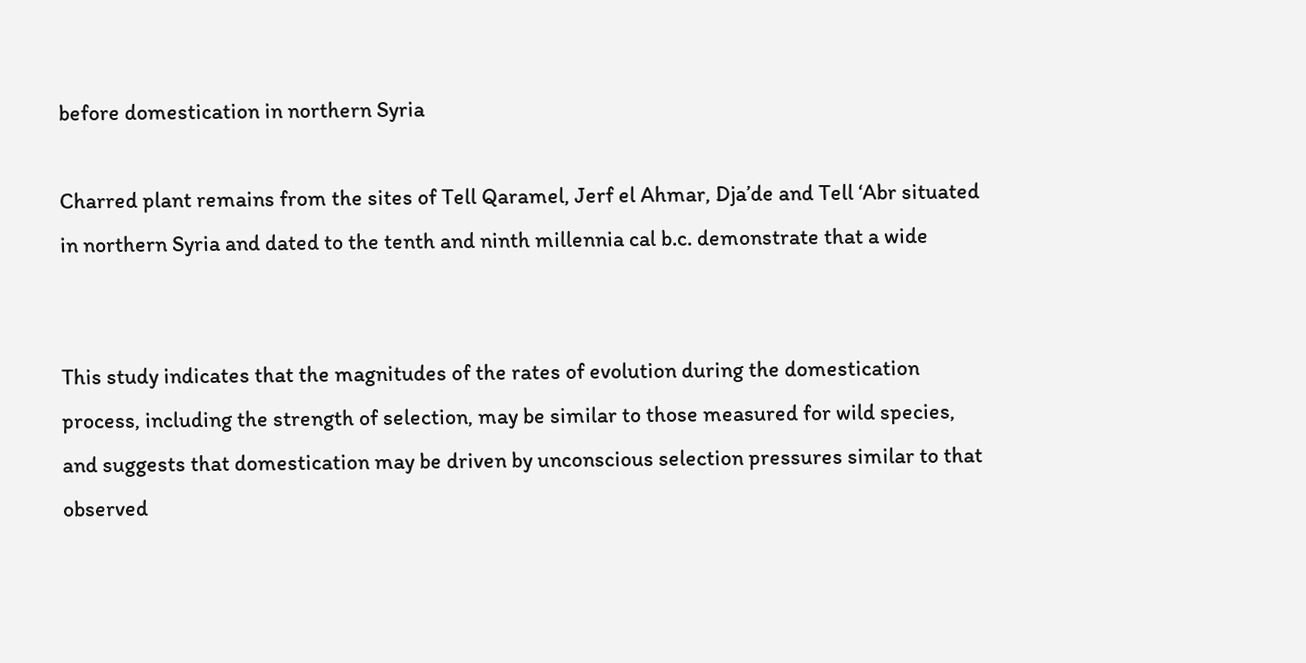before domestication in northern Syria

Charred plant remains from the sites of Tell Qaramel, Jerf el Ahmar, Dja’de and Tell ‘Abr situated in northern Syria and dated to the tenth and ninth millennia cal b.c. demonstrate that a wide


This study indicates that the magnitudes of the rates of evolution during the domestication process, including the strength of selection, may be similar to those measured for wild species, and suggests that domestication may be driven by unconscious selection pressures similar to that observed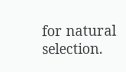for natural selection.